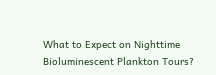What to Expect on Nighttime Bioluminescent Plankton Tours?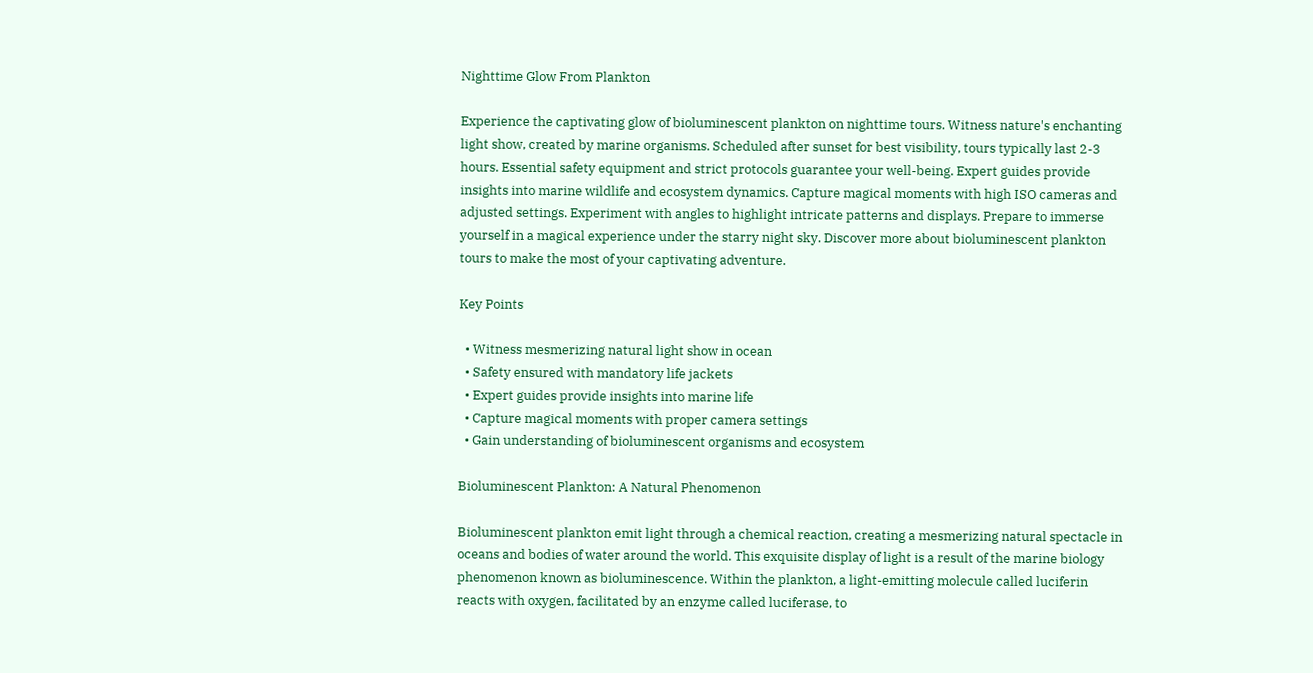Nighttime Glow From Plankton

Experience the captivating glow of bioluminescent plankton on nighttime tours. Witness nature's enchanting light show, created by marine organisms. Scheduled after sunset for best visibility, tours typically last 2-3 hours. Essential safety equipment and strict protocols guarantee your well-being. Expert guides provide insights into marine wildlife and ecosystem dynamics. Capture magical moments with high ISO cameras and adjusted settings. Experiment with angles to highlight intricate patterns and displays. Prepare to immerse yourself in a magical experience under the starry night sky. Discover more about bioluminescent plankton tours to make the most of your captivating adventure.

Key Points

  • Witness mesmerizing natural light show in ocean
  • Safety ensured with mandatory life jackets
  • Expert guides provide insights into marine life
  • Capture magical moments with proper camera settings
  • Gain understanding of bioluminescent organisms and ecosystem

Bioluminescent Plankton: A Natural Phenomenon

Bioluminescent plankton emit light through a chemical reaction, creating a mesmerizing natural spectacle in oceans and bodies of water around the world. This exquisite display of light is a result of the marine biology phenomenon known as bioluminescence. Within the plankton, a light-emitting molecule called luciferin reacts with oxygen, facilitated by an enzyme called luciferase, to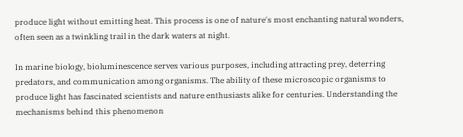produce light without emitting heat. This process is one of nature's most enchanting natural wonders, often seen as a twinkling trail in the dark waters at night.

In marine biology, bioluminescence serves various purposes, including attracting prey, deterring predators, and communication among organisms. The ability of these microscopic organisms to produce light has fascinated scientists and nature enthusiasts alike for centuries. Understanding the mechanisms behind this phenomenon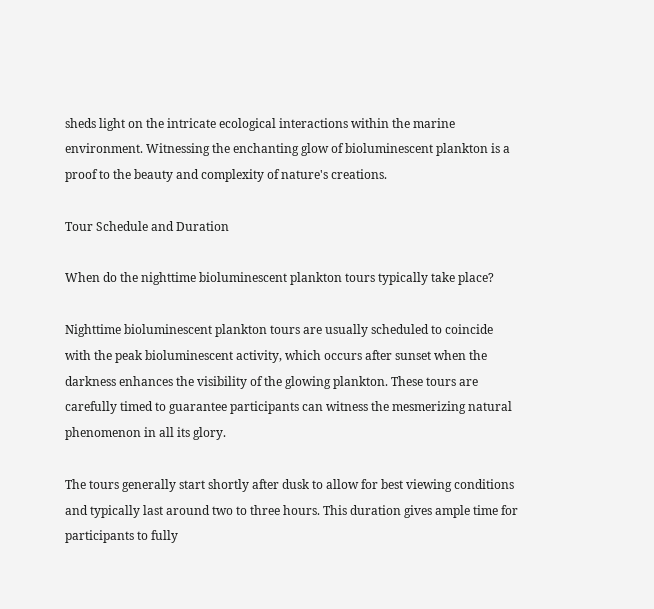sheds light on the intricate ecological interactions within the marine environment. Witnessing the enchanting glow of bioluminescent plankton is a proof to the beauty and complexity of nature's creations.

Tour Schedule and Duration

When do the nighttime bioluminescent plankton tours typically take place?

Nighttime bioluminescent plankton tours are usually scheduled to coincide with the peak bioluminescent activity, which occurs after sunset when the darkness enhances the visibility of the glowing plankton. These tours are carefully timed to guarantee participants can witness the mesmerizing natural phenomenon in all its glory.

The tours generally start shortly after dusk to allow for best viewing conditions and typically last around two to three hours. This duration gives ample time for participants to fully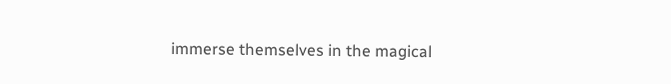immerse themselves in the magical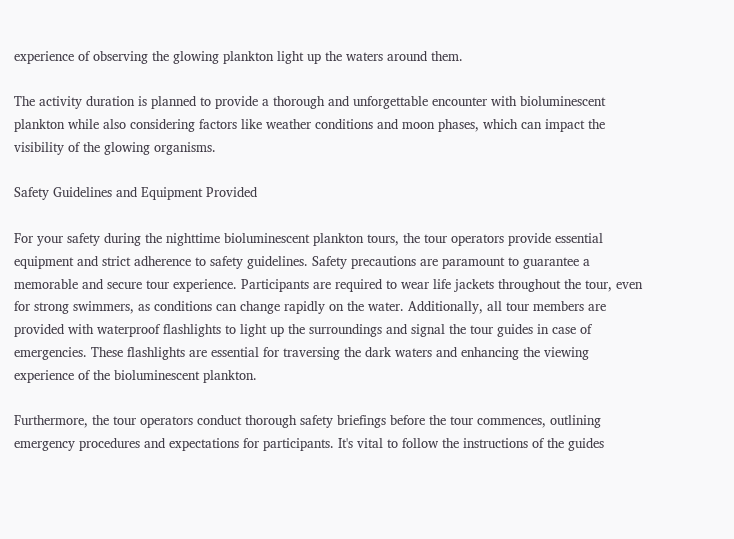experience of observing the glowing plankton light up the waters around them.

The activity duration is planned to provide a thorough and unforgettable encounter with bioluminescent plankton while also considering factors like weather conditions and moon phases, which can impact the visibility of the glowing organisms.

Safety Guidelines and Equipment Provided

For your safety during the nighttime bioluminescent plankton tours, the tour operators provide essential equipment and strict adherence to safety guidelines. Safety precautions are paramount to guarantee a memorable and secure tour experience. Participants are required to wear life jackets throughout the tour, even for strong swimmers, as conditions can change rapidly on the water. Additionally, all tour members are provided with waterproof flashlights to light up the surroundings and signal the tour guides in case of emergencies. These flashlights are essential for traversing the dark waters and enhancing the viewing experience of the bioluminescent plankton.

Furthermore, the tour operators conduct thorough safety briefings before the tour commences, outlining emergency procedures and expectations for participants. It's vital to follow the instructions of the guides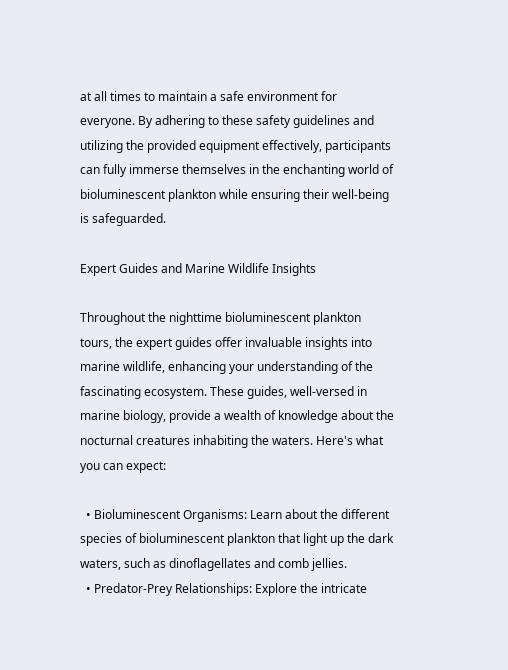at all times to maintain a safe environment for everyone. By adhering to these safety guidelines and utilizing the provided equipment effectively, participants can fully immerse themselves in the enchanting world of bioluminescent plankton while ensuring their well-being is safeguarded.

Expert Guides and Marine Wildlife Insights

Throughout the nighttime bioluminescent plankton tours, the expert guides offer invaluable insights into marine wildlife, enhancing your understanding of the fascinating ecosystem. These guides, well-versed in marine biology, provide a wealth of knowledge about the nocturnal creatures inhabiting the waters. Here's what you can expect:

  • Bioluminescent Organisms: Learn about the different species of bioluminescent plankton that light up the dark waters, such as dinoflagellates and comb jellies.
  • Predator-Prey Relationships: Explore the intricate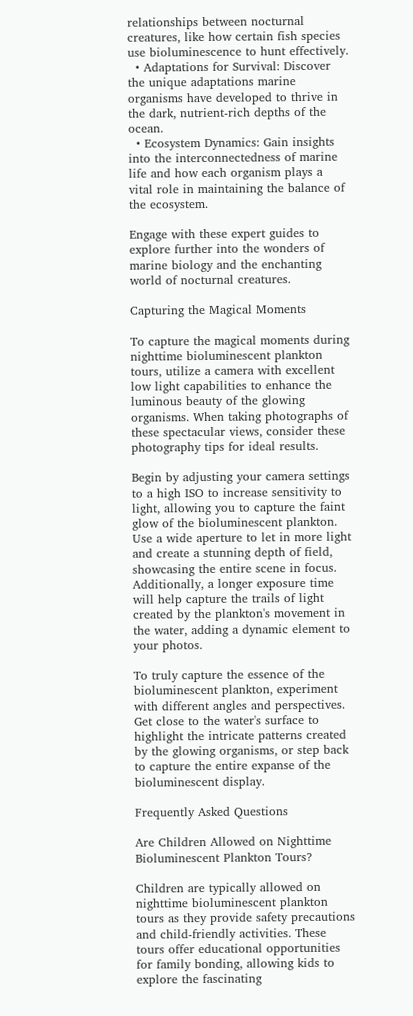relationships between nocturnal creatures, like how certain fish species use bioluminescence to hunt effectively.
  • Adaptations for Survival: Discover the unique adaptations marine organisms have developed to thrive in the dark, nutrient-rich depths of the ocean.
  • Ecosystem Dynamics: Gain insights into the interconnectedness of marine life and how each organism plays a vital role in maintaining the balance of the ecosystem.

Engage with these expert guides to explore further into the wonders of marine biology and the enchanting world of nocturnal creatures.

Capturing the Magical Moments

To capture the magical moments during nighttime bioluminescent plankton tours, utilize a camera with excellent low light capabilities to enhance the luminous beauty of the glowing organisms. When taking photographs of these spectacular views, consider these photography tips for ideal results.

Begin by adjusting your camera settings to a high ISO to increase sensitivity to light, allowing you to capture the faint glow of the bioluminescent plankton. Use a wide aperture to let in more light and create a stunning depth of field, showcasing the entire scene in focus. Additionally, a longer exposure time will help capture the trails of light created by the plankton's movement in the water, adding a dynamic element to your photos.

To truly capture the essence of the bioluminescent plankton, experiment with different angles and perspectives. Get close to the water's surface to highlight the intricate patterns created by the glowing organisms, or step back to capture the entire expanse of the bioluminescent display.

Frequently Asked Questions

Are Children Allowed on Nighttime Bioluminescent Plankton Tours?

Children are typically allowed on nighttime bioluminescent plankton tours as they provide safety precautions and child-friendly activities. These tours offer educational opportunities for family bonding, allowing kids to explore the fascinating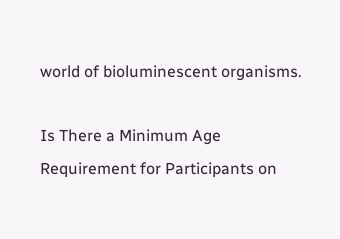world of bioluminescent organisms.

Is There a Minimum Age Requirement for Participants on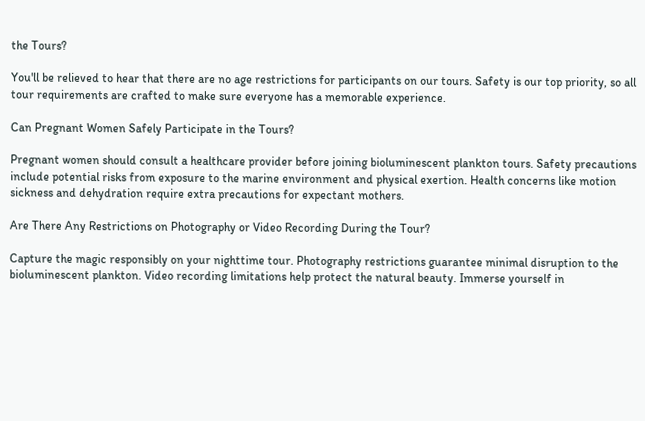the Tours?

You'll be relieved to hear that there are no age restrictions for participants on our tours. Safety is our top priority, so all tour requirements are crafted to make sure everyone has a memorable experience.

Can Pregnant Women Safely Participate in the Tours?

Pregnant women should consult a healthcare provider before joining bioluminescent plankton tours. Safety precautions include potential risks from exposure to the marine environment and physical exertion. Health concerns like motion sickness and dehydration require extra precautions for expectant mothers.

Are There Any Restrictions on Photography or Video Recording During the Tour?

Capture the magic responsibly on your nighttime tour. Photography restrictions guarantee minimal disruption to the bioluminescent plankton. Video recording limitations help protect the natural beauty. Immerse yourself in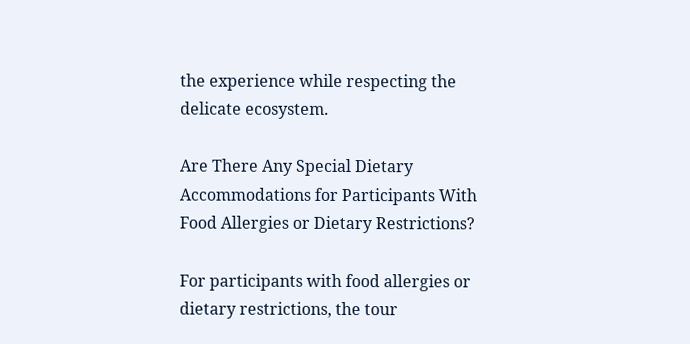the experience while respecting the delicate ecosystem.

Are There Any Special Dietary Accommodations for Participants With Food Allergies or Dietary Restrictions?

For participants with food allergies or dietary restrictions, the tour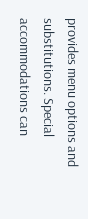provides menu options and substitutions. Special accommodations can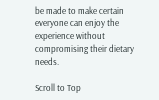be made to make certain everyone can enjoy the experience without compromising their dietary needs.

Scroll to Top